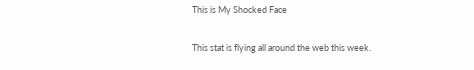This is My Shocked Face

This stat is flying all around the web this week.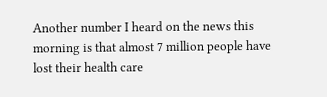Another number I heard on the news this morning is that almost 7 million people have lost their health care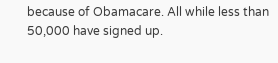because of Obamacare. All while less than 50,000 have signed up.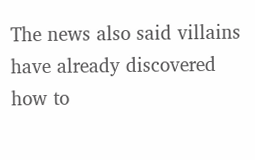The news also said villains have already discovered how to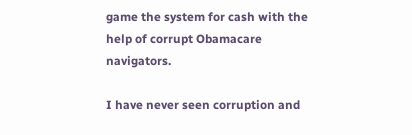game the system for cash with the help of corrupt Obamacare navigators.

I have never seen corruption and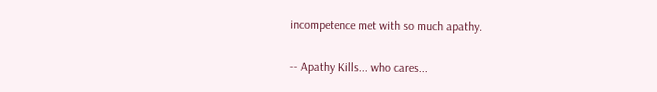incompetence met with so much apathy.

-- Apathy Kills... who cares...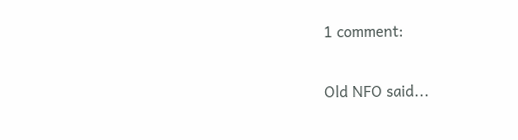1 comment:

Old NFO said...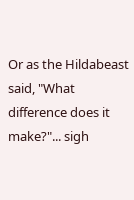Or as the Hildabeast said, "What difference does it make?"... sigh